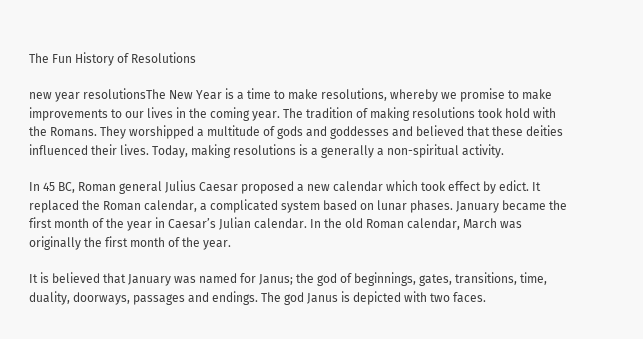The Fun History of Resolutions

new year resolutionsThe New Year is a time to make resolutions, whereby we promise to make improvements to our lives in the coming year. The tradition of making resolutions took hold with the Romans. They worshipped a multitude of gods and goddesses and believed that these deities influenced their lives. Today, making resolutions is a generally a non-spiritual activity.

In 45 BC, Roman general Julius Caesar proposed a new calendar which took effect by edict. It replaced the Roman calendar, a complicated system based on lunar phases. January became the first month of the year in Caesar’s Julian calendar. In the old Roman calendar, March was originally the first month of the year.

It is believed that January was named for Janus; the god of beginnings, gates, transitions, time, duality, doorways, passages and endings. The god Janus is depicted with two faces.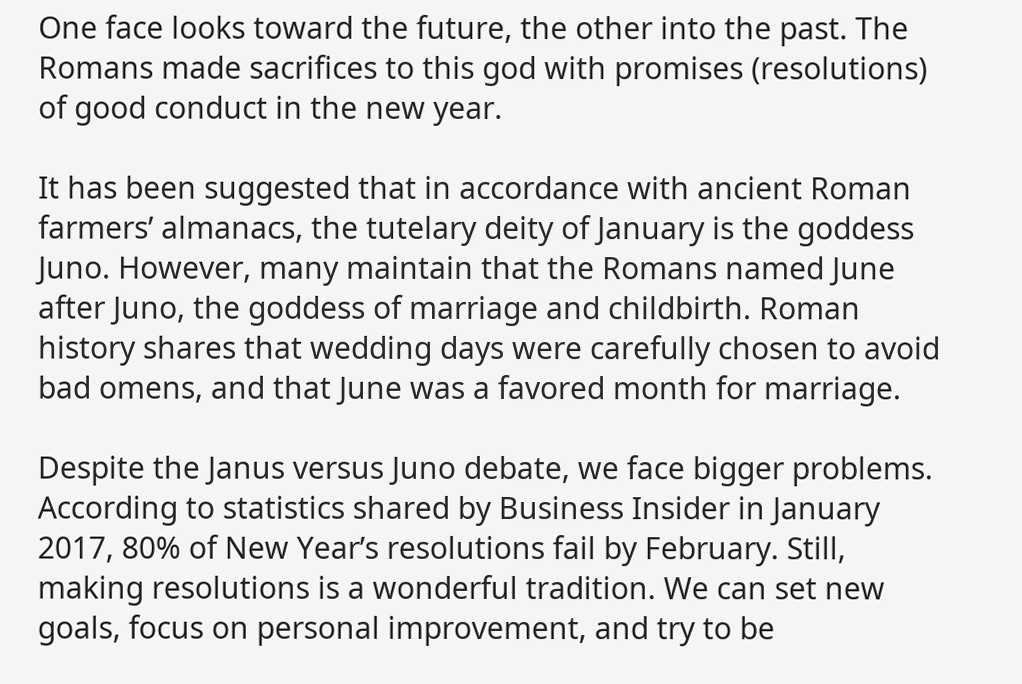One face looks toward the future, the other into the past. The Romans made sacrifices to this god with promises (resolutions) of good conduct in the new year.

It has been suggested that in accordance with ancient Roman farmers’ almanacs, the tutelary deity of January is the goddess Juno. However, many maintain that the Romans named June after Juno, the goddess of marriage and childbirth. Roman history shares that wedding days were carefully chosen to avoid bad omens, and that June was a favored month for marriage.

Despite the Janus versus Juno debate, we face bigger problems. According to statistics shared by Business Insider in January 2017, 80% of New Year’s resolutions fail by February. Still, making resolutions is a wonderful tradition. We can set new goals, focus on personal improvement, and try to be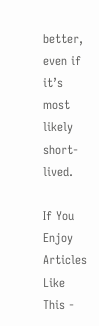better, even if it’s most likely short-lived.

If You Enjoy Articles Like This -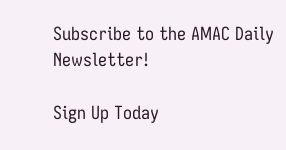Subscribe to the AMAC Daily Newsletter!

Sign Up Today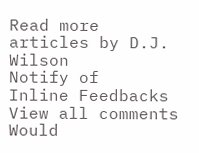Read more articles by D.J. Wilson
Notify of
Inline Feedbacks
View all comments
Would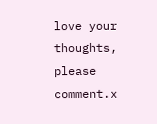love your thoughts, please comment.x